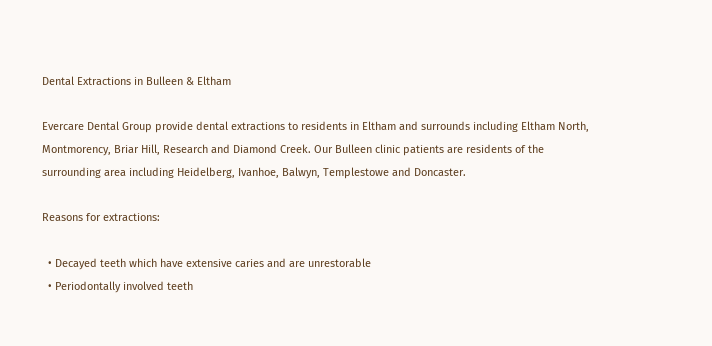Dental Extractions in Bulleen & Eltham

Evercare Dental Group provide dental extractions to residents in Eltham and surrounds including Eltham North, Montmorency, Briar Hill, Research and Diamond Creek. Our Bulleen clinic patients are residents of the surrounding area including Heidelberg, Ivanhoe, Balwyn, Templestowe and Doncaster.

Reasons for extractions:

  • Decayed teeth which have extensive caries and are unrestorable
  • Periodontally involved teeth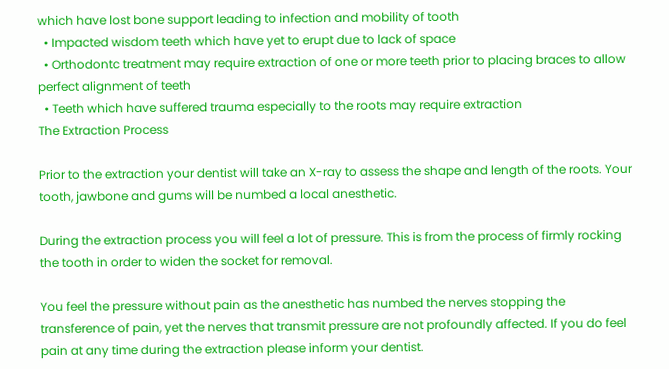which have lost bone support leading to infection and mobility of tooth
  • Impacted wisdom teeth which have yet to erupt due to lack of space
  • Orthodontc treatment may require extraction of one or more teeth prior to placing braces to allow perfect alignment of teeth
  • Teeth which have suffered trauma especially to the roots may require extraction
The Extraction Process

Prior to the extraction your dentist will take an X-ray to assess the shape and length of the roots. Your tooth, jawbone and gums will be numbed a local anesthetic.

During the extraction process you will feel a lot of pressure. This is from the process of firmly rocking the tooth in order to widen the socket for removal.

You feel the pressure without pain as the anesthetic has numbed the nerves stopping the transference of pain, yet the nerves that transmit pressure are not profoundly affected. If you do feel pain at any time during the extraction please inform your dentist.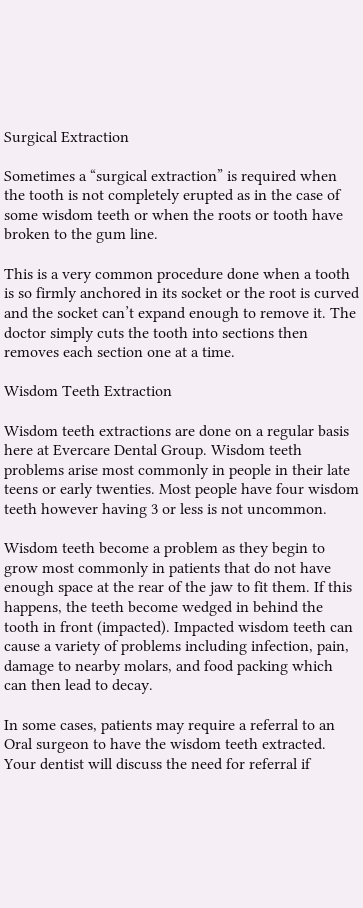Surgical Extraction

Sometimes a “surgical extraction” is required when the tooth is not completely erupted as in the case of some wisdom teeth or when the roots or tooth have broken to the gum line.

This is a very common procedure done when a tooth is so firmly anchored in its socket or the root is curved and the socket can’t expand enough to remove it. The doctor simply cuts the tooth into sections then removes each section one at a time.

Wisdom Teeth Extraction

Wisdom teeth extractions are done on a regular basis here at Evercare Dental Group. Wisdom teeth problems arise most commonly in people in their late teens or early twenties. Most people have four wisdom teeth however having 3 or less is not uncommon.

Wisdom teeth become a problem as they begin to grow most commonly in patients that do not have enough space at the rear of the jaw to fit them. If this happens, the teeth become wedged in behind the tooth in front (impacted). Impacted wisdom teeth can cause a variety of problems including infection, pain, damage to nearby molars, and food packing which can then lead to decay.

In some cases, patients may require a referral to an Oral surgeon to have the wisdom teeth extracted. Your dentist will discuss the need for referral if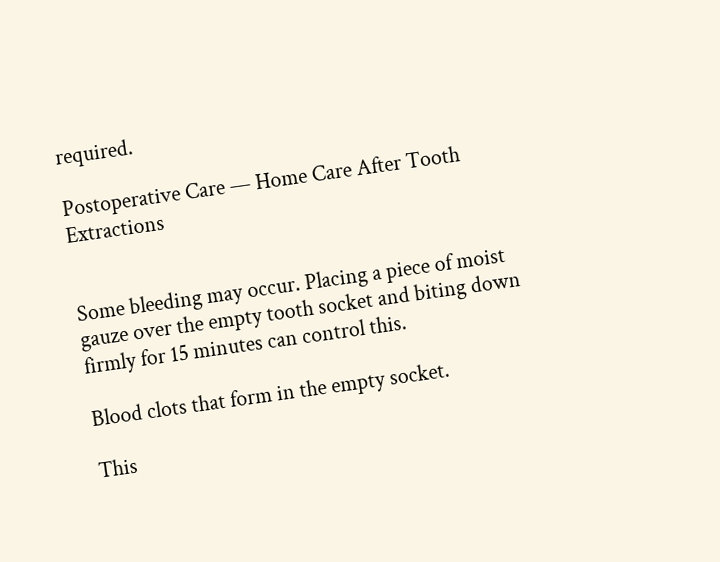required.

Postoperative Care — Home Care After Tooth Extractions


Some bleeding may occur. Placing a piece of moist gauze over the empty tooth socket and biting down firmly for 15 minutes can control this.

Blood clots that form in the empty socket.

This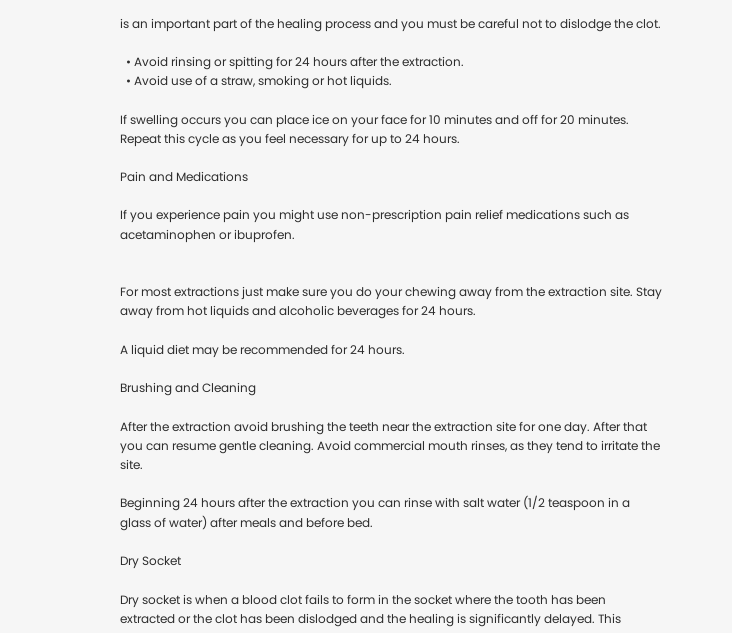is an important part of the healing process and you must be careful not to dislodge the clot.

  • Avoid rinsing or spitting for 24 hours after the extraction.
  • Avoid use of a straw, smoking or hot liquids.

If swelling occurs you can place ice on your face for 10 minutes and off for 20 minutes. Repeat this cycle as you feel necessary for up to 24 hours.

Pain and Medications

If you experience pain you might use non-prescription pain relief medications such as acetaminophen or ibuprofen.


For most extractions just make sure you do your chewing away from the extraction site. Stay away from hot liquids and alcoholic beverages for 24 hours.

A liquid diet may be recommended for 24 hours.

Brushing and Cleaning

After the extraction avoid brushing the teeth near the extraction site for one day. After that you can resume gentle cleaning. Avoid commercial mouth rinses, as they tend to irritate the site.

Beginning 24 hours after the extraction you can rinse with salt water (1/2 teaspoon in a glass of water) after meals and before bed.

Dry Socket

Dry socket is when a blood clot fails to form in the socket where the tooth has been extracted or the clot has been dislodged and the healing is significantly delayed. This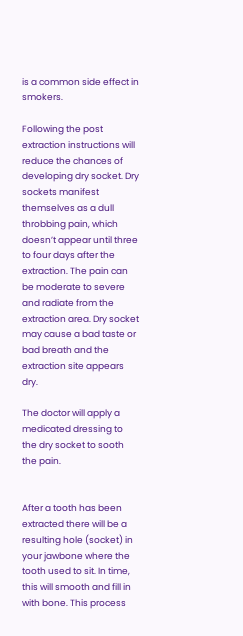is a common side effect in smokers.

Following the post extraction instructions will reduce the chances of developing dry socket. Dry sockets manifest themselves as a dull throbbing pain, which doesn’t appear until three to four days after the extraction. The pain can be moderate to severe and radiate from the extraction area. Dry socket may cause a bad taste or bad breath and the extraction site appears dry.

The doctor will apply a medicated dressing to the dry socket to sooth the pain.


After a tooth has been extracted there will be a resulting hole (socket) in your jawbone where the tooth used to sit. In time, this will smooth and fill in with bone. This process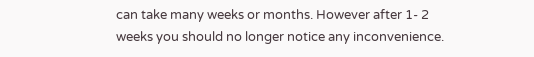can take many weeks or months. However after 1- 2 weeks you should no longer notice any inconvenience.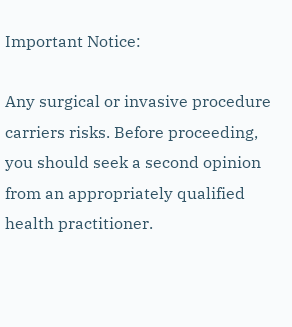Important Notice:

Any surgical or invasive procedure carriers risks. Before proceeding, you should seek a second opinion from an appropriately qualified health practitioner.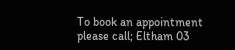To book an appointment please call; Eltham 03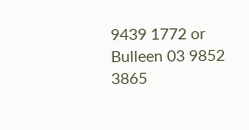9439 1772 or Bulleen 03 9852 3865